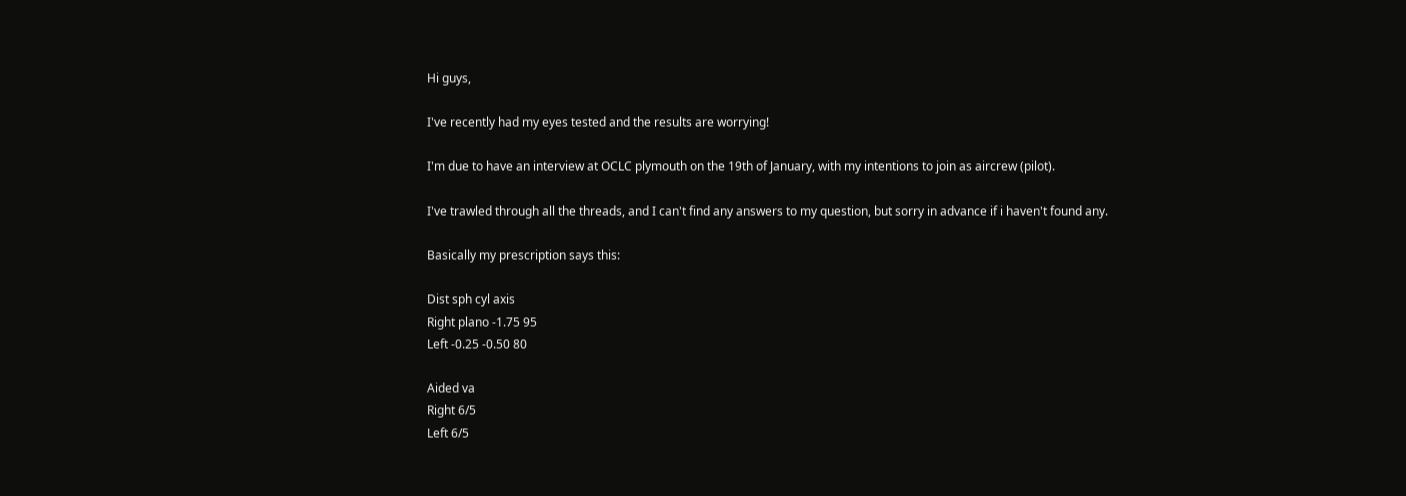Hi guys,

I've recently had my eyes tested and the results are worrying!

I'm due to have an interview at OCLC plymouth on the 19th of January, with my intentions to join as aircrew (pilot).

I've trawled through all the threads, and I can't find any answers to my question, but sorry in advance if i haven't found any.

Basically my prescription says this:

Dist sph cyl axis
Right plano -1.75 95
Left -0.25 -0.50 80

Aided va
Right 6/5
Left 6/5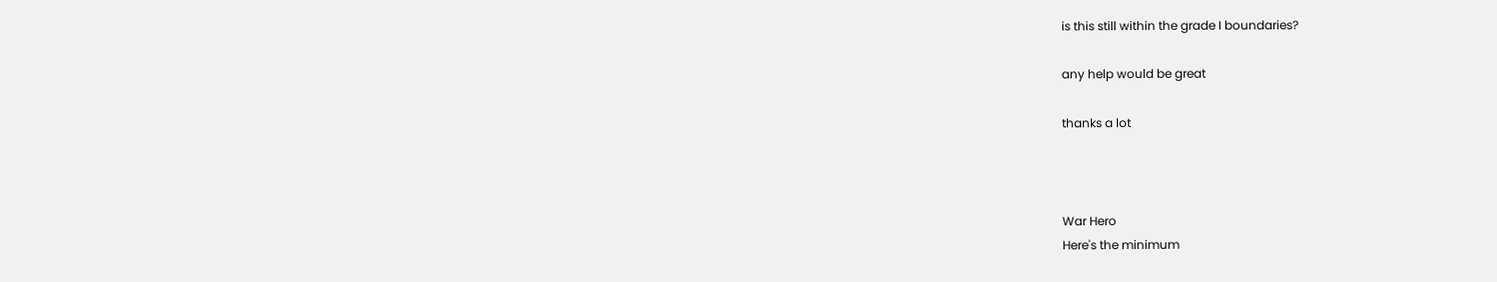is this still within the grade I boundaries?

any help would be great

thanks a lot



War Hero
Here's the minimum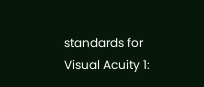standards for Visual Acuity 1: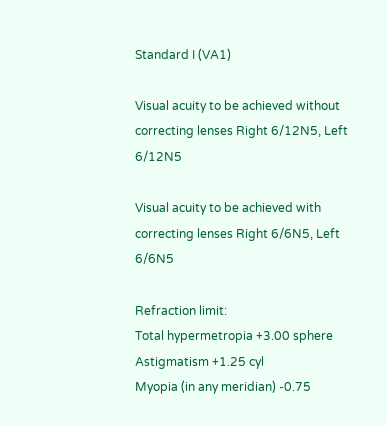Standard I (VA1)

Visual acuity to be achieved without correcting lenses Right 6/12N5, Left 6/12N5

Visual acuity to be achieved with correcting lenses Right 6/6N5, Left 6/6N5

Refraction limit:
Total hypermetropia +3.00 sphere
Astigmatism +1.25 cyl
Myopia (in any meridian) -0.75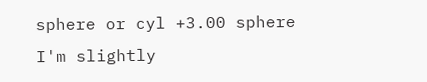sphere or cyl +3.00 sphere
I'm slightly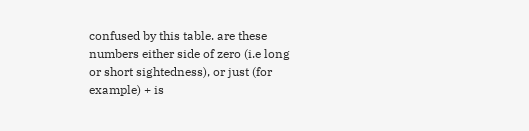confused by this table. are these numbers either side of zero (i.e long or short sightedness), or just (for example) + is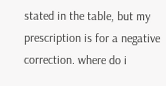stated in the table, but my prescription is for a negative correction. where do i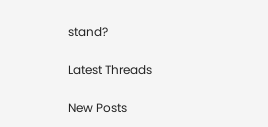stand?

Latest Threads

New Posts